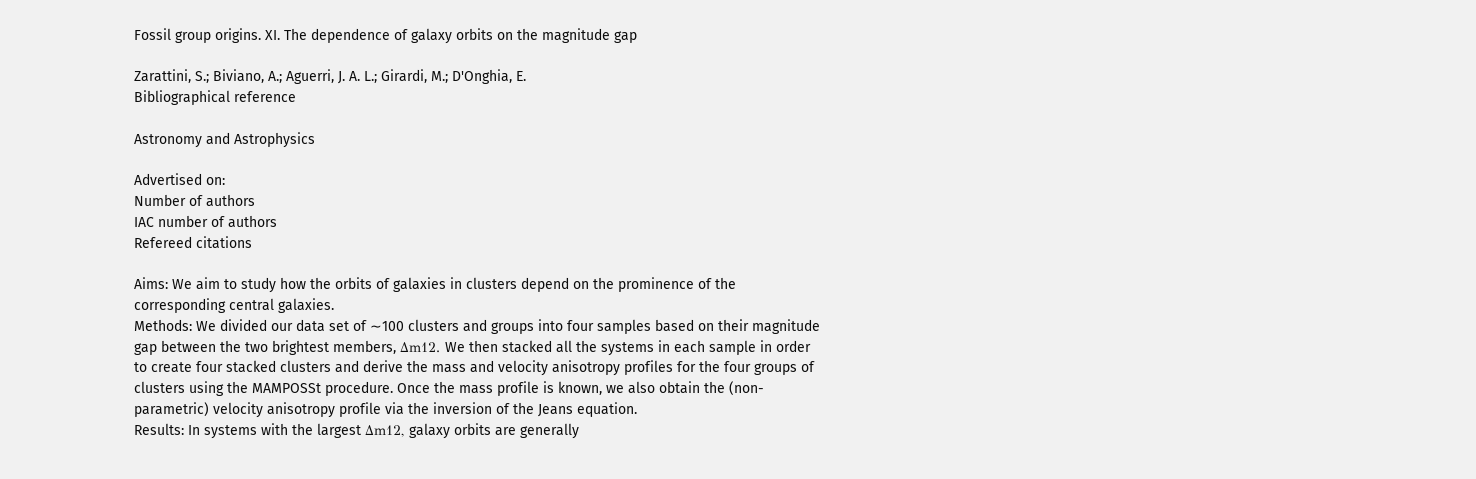Fossil group origins. XI. The dependence of galaxy orbits on the magnitude gap

Zarattini, S.; Biviano, A.; Aguerri, J. A. L.; Girardi, M.; D'Onghia, E.
Bibliographical reference

Astronomy and Astrophysics

Advertised on:
Number of authors
IAC number of authors
Refereed citations

Aims: We aim to study how the orbits of galaxies in clusters depend on the prominence of the corresponding central galaxies.
Methods: We divided our data set of ∼100 clusters and groups into four samples based on their magnitude gap between the two brightest members, Δm12. We then stacked all the systems in each sample in order to create four stacked clusters and derive the mass and velocity anisotropy profiles for the four groups of clusters using the MAMPOSSt procedure. Once the mass profile is known, we also obtain the (non-parametric) velocity anisotropy profile via the inversion of the Jeans equation.
Results: In systems with the largest Δm12, galaxy orbits are generally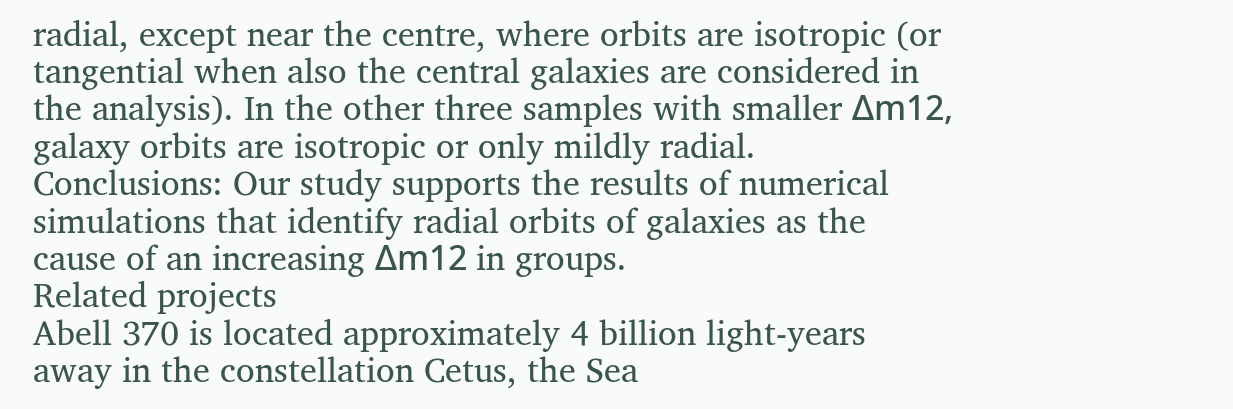radial, except near the centre, where orbits are isotropic (or tangential when also the central galaxies are considered in the analysis). In the other three samples with smaller Δm12, galaxy orbits are isotropic or only mildly radial.
Conclusions: Our study supports the results of numerical simulations that identify radial orbits of galaxies as the cause of an increasing Δm12 in groups.
Related projects
Abell 370 is located approximately 4 billion light-years away in the constellation Cetus, the Sea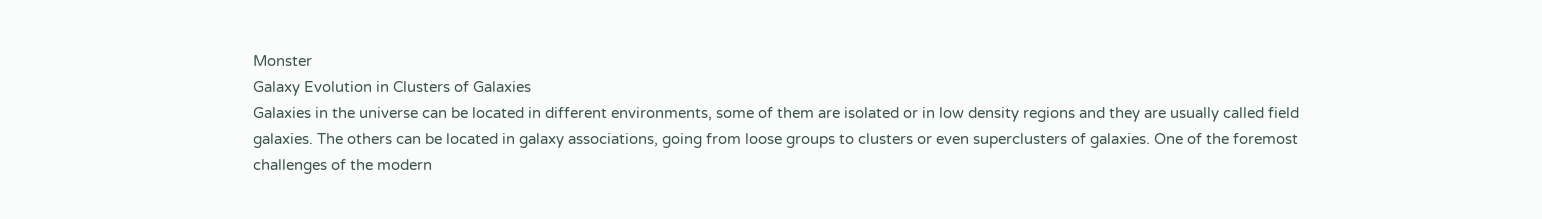Monster
Galaxy Evolution in Clusters of Galaxies
Galaxies in the universe can be located in different environments, some of them are isolated or in low density regions and they are usually called field galaxies. The others can be located in galaxy associations, going from loose groups to clusters or even superclusters of galaxies. One of the foremost challenges of the modern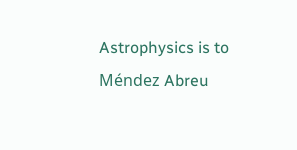Astrophysics is to
Méndez Abreu